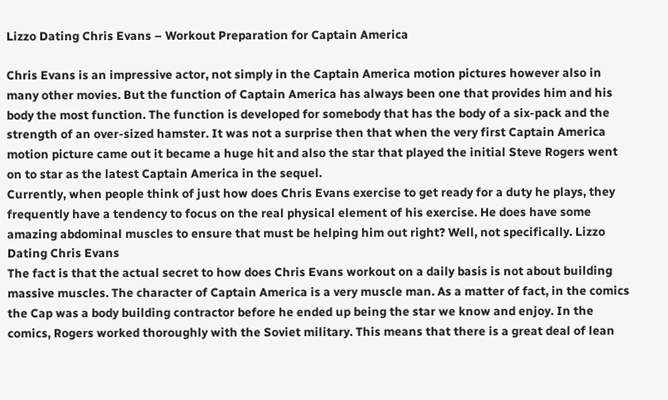Lizzo Dating Chris Evans – Workout Preparation for Captain America

Chris Evans is an impressive actor, not simply in the Captain America motion pictures however also in many other movies. But the function of Captain America has always been one that provides him and his body the most function. The function is developed for somebody that has the body of a six-pack and the strength of an over-sized hamster. It was not a surprise then that when the very first Captain America motion picture came out it became a huge hit and also the star that played the initial Steve Rogers went on to star as the latest Captain America in the sequel.
Currently, when people think of just how does Chris Evans exercise to get ready for a duty he plays, they frequently have a tendency to focus on the real physical element of his exercise. He does have some amazing abdominal muscles to ensure that must be helping him out right? Well, not specifically. Lizzo Dating Chris Evans
The fact is that the actual secret to how does Chris Evans workout on a daily basis is not about building massive muscles. The character of Captain America is a very muscle man. As a matter of fact, in the comics the Cap was a body building contractor before he ended up being the star we know and enjoy. In the comics, Rogers worked thoroughly with the Soviet military. This means that there is a great deal of lean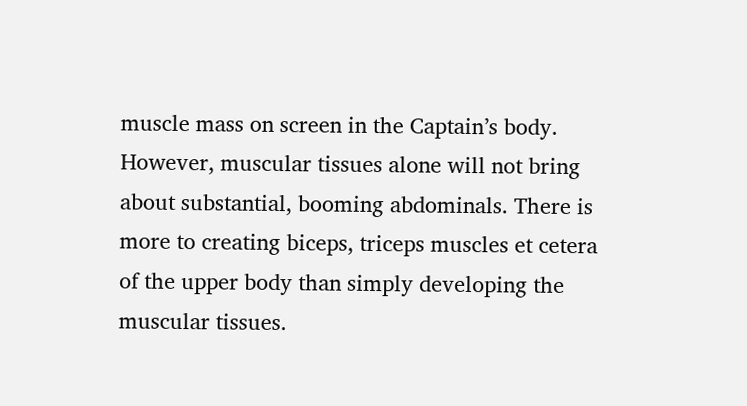muscle mass on screen in the Captain’s body.
However, muscular tissues alone will not bring about substantial, booming abdominals. There is more to creating biceps, triceps muscles et cetera of the upper body than simply developing the muscular tissues.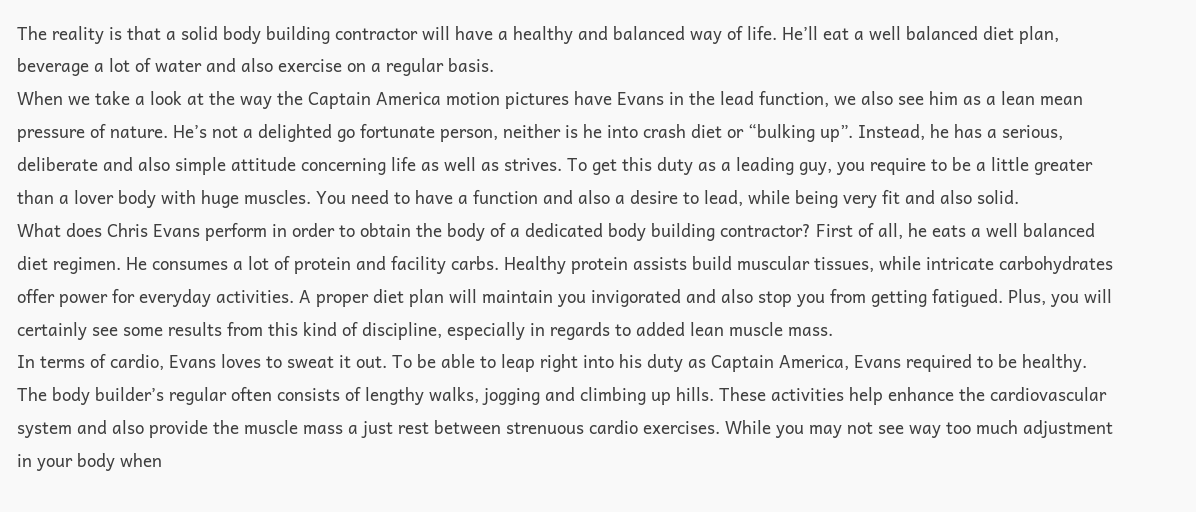The reality is that a solid body building contractor will have a healthy and balanced way of life. He’ll eat a well balanced diet plan, beverage a lot of water and also exercise on a regular basis.
When we take a look at the way the Captain America motion pictures have Evans in the lead function, we also see him as a lean mean pressure of nature. He’s not a delighted go fortunate person, neither is he into crash diet or “bulking up”. Instead, he has a serious, deliberate and also simple attitude concerning life as well as strives. To get this duty as a leading guy, you require to be a little greater than a lover body with huge muscles. You need to have a function and also a desire to lead, while being very fit and also solid.
What does Chris Evans perform in order to obtain the body of a dedicated body building contractor? First of all, he eats a well balanced diet regimen. He consumes a lot of protein and facility carbs. Healthy protein assists build muscular tissues, while intricate carbohydrates offer power for everyday activities. A proper diet plan will maintain you invigorated and also stop you from getting fatigued. Plus, you will certainly see some results from this kind of discipline, especially in regards to added lean muscle mass.
In terms of cardio, Evans loves to sweat it out. To be able to leap right into his duty as Captain America, Evans required to be healthy. The body builder’s regular often consists of lengthy walks, jogging and climbing up hills. These activities help enhance the cardiovascular system and also provide the muscle mass a just rest between strenuous cardio exercises. While you may not see way too much adjustment in your body when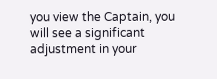you view the Captain, you will see a significant adjustment in your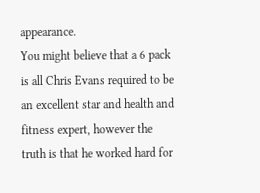appearance.
You might believe that a 6 pack is all Chris Evans required to be an excellent star and health and fitness expert, however the truth is that he worked hard for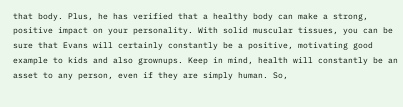that body. Plus, he has verified that a healthy body can make a strong, positive impact on your personality. With solid muscular tissues, you can be sure that Evans will certainly constantly be a positive, motivating good example to kids and also grownups. Keep in mind, health will constantly be an asset to any person, even if they are simply human. So,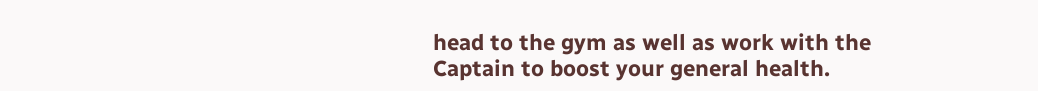head to the gym as well as work with the Captain to boost your general health.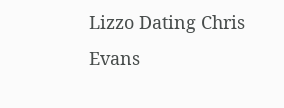Lizzo Dating Chris Evans